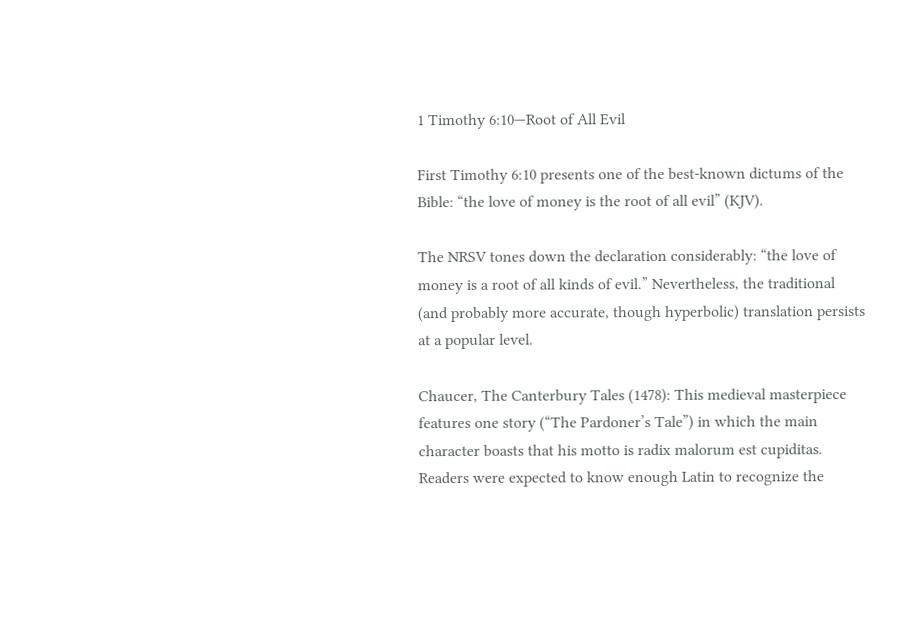1 Timothy 6:10—Root of All Evil

First Timothy 6:10 presents one of the best-known dictums of the Bible: “the love of money is the root of all evil” (KJV).

The NRSV tones down the declaration considerably: “the love of money is a root of all kinds of evil.” Nevertheless, the traditional (and probably more accurate, though hyperbolic) translation persists at a popular level.

Chaucer, The Canterbury Tales (1478): This medieval masterpiece features one story (“The Pardoner’s Tale”) in which the main character boasts that his motto is radix malorum est cupiditas. Readers were expected to know enough Latin to recognize the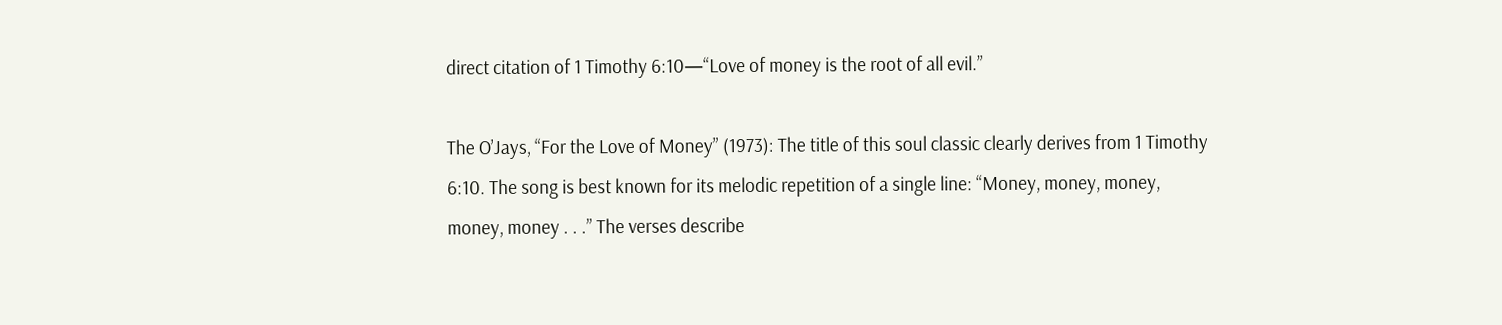direct citation of 1 Timothy 6:10—“Love of money is the root of all evil.”

The O’Jays, “For the Love of Money” (1973): The title of this soul classic clearly derives from 1 Timothy 6:10. The song is best known for its melodic repetition of a single line: “Money, money, money, money, money . . .” The verses describe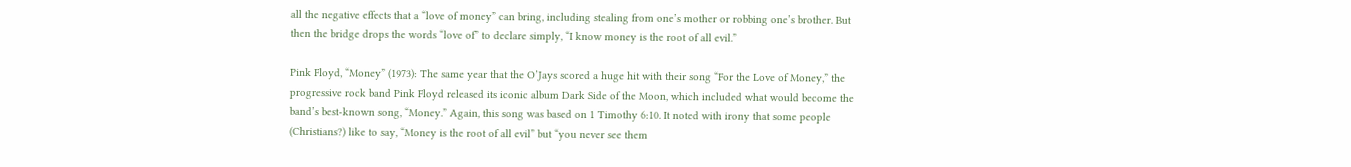all the negative effects that a “love of money” can bring, including stealing from one’s mother or robbing one’s brother. But then the bridge drops the words “love of” to declare simply, “I know money is the root of all evil.”

Pink Floyd, “Money” (1973): The same year that the O’Jays scored a huge hit with their song “For the Love of Money,” the progressive rock band Pink Floyd released its iconic album Dark Side of the Moon, which included what would become the band’s best-known song, “Money.” Again, this song was based on 1 Timothy 6:10. It noted with irony that some people (Christians?) like to say, “Money is the root of all evil” but “you never see them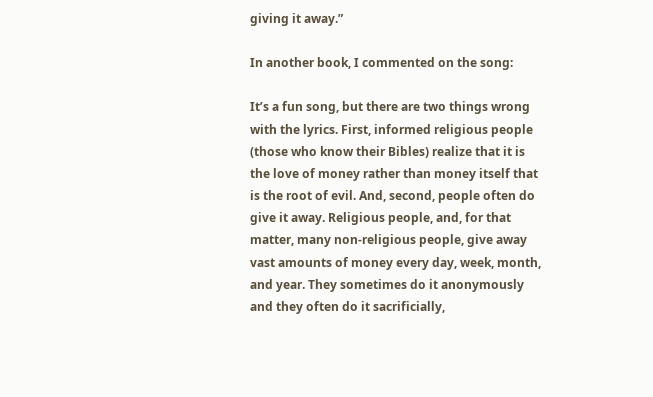giving it away.”

In another book, I commented on the song:

It’s a fun song, but there are two things wrong with the lyrics. First, informed religious people (those who know their Bibles) realize that it is the love of money rather than money itself that is the root of evil. And, second, people often do give it away. Religious people, and, for that matter, many non-religious people, give away vast amounts of money every day, week, month, and year. They sometimes do it anonymously and they often do it sacrificially,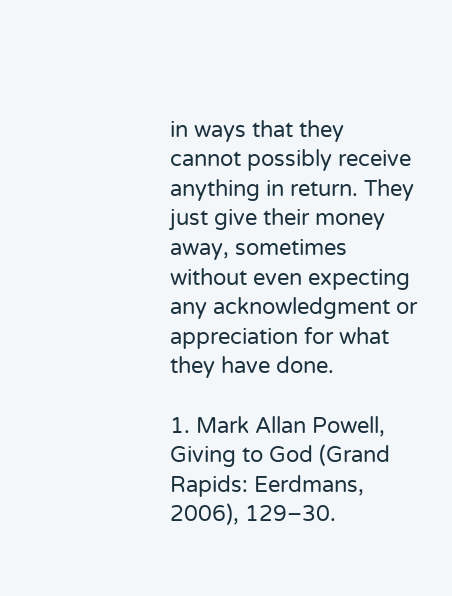in ways that they cannot possibly receive anything in return. They just give their money away, sometimes without even expecting any acknowledgment or appreciation for what they have done.

1. Mark Allan Powell, Giving to God (Grand Rapids: Eerdmans, 2006), 129–30.